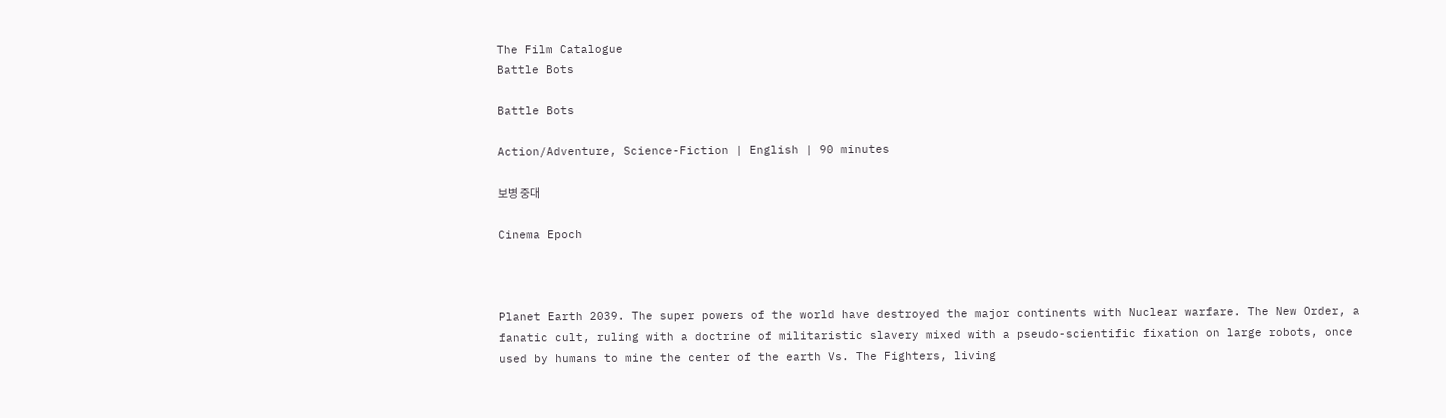The Film Catalogue
Battle Bots

Battle Bots

Action/Adventure, Science-Fiction | English | 90 minutes

보병 중대

Cinema Epoch



Planet Earth 2039. The super powers of the world have destroyed the major continents with Nuclear warfare. The New Order, a fanatic cult, ruling with a doctrine of militaristic slavery mixed with a pseudo-scientific fixation on large robots, once used by humans to mine the center of the earth Vs. The Fighters, living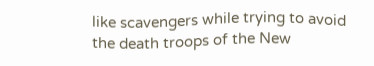like scavengers while trying to avoid the death troops of the New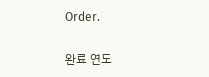Order.

완료 연도